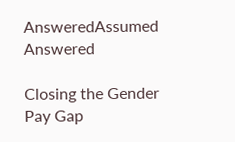AnsweredAssumed Answered

Closing the Gender Pay Gap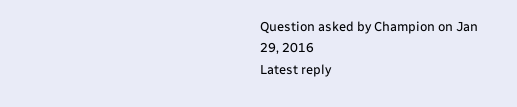Question asked by Champion on Jan 29, 2016
Latest reply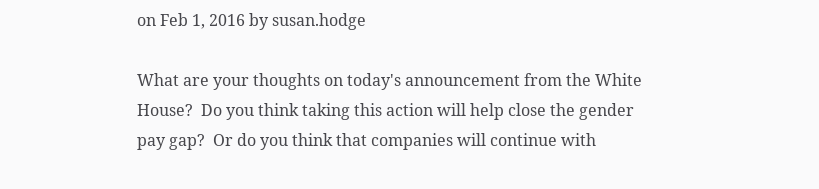on Feb 1, 2016 by susan.hodge

What are your thoughts on today's announcement from the White House?  Do you think taking this action will help close the gender pay gap?  Or do you think that companies will continue with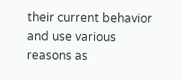their current behavior and use various reasons as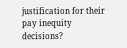justification for their pay inequity decisions?